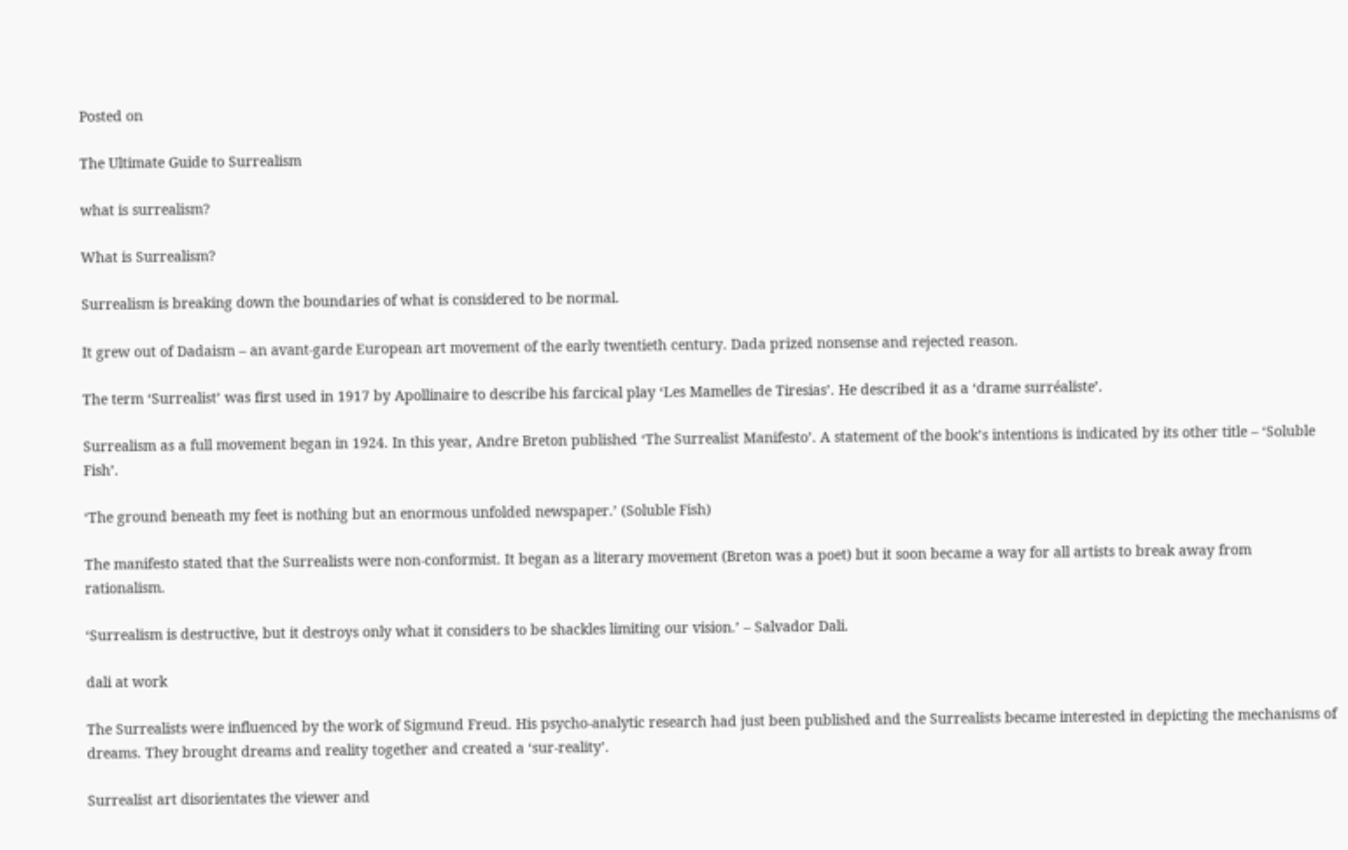Posted on

The Ultimate Guide to Surrealism

what is surrealism?

What is Surrealism?

Surrealism is breaking down the boundaries of what is considered to be normal.

It grew out of Dadaism – an avant-garde European art movement of the early twentieth century. Dada prized nonsense and rejected reason.

The term ‘Surrealist’ was first used in 1917 by Apollinaire to describe his farcical play ‘Les Mamelles de Tiresias’. He described it as a ‘drame surréaliste’.

Surrealism as a full movement began in 1924. In this year, Andre Breton published ‘The Surrealist Manifesto’. A statement of the book’s intentions is indicated by its other title – ‘Soluble Fish’.

‘The ground beneath my feet is nothing but an enormous unfolded newspaper.’ (Soluble Fish)

The manifesto stated that the Surrealists were non-conformist. It began as a literary movement (Breton was a poet) but it soon became a way for all artists to break away from rationalism.

‘Surrealism is destructive, but it destroys only what it considers to be shackles limiting our vision.’ – Salvador Dali.

dali at work

The Surrealists were influenced by the work of Sigmund Freud. His psycho-analytic research had just been published and the Surrealists became interested in depicting the mechanisms of dreams. They brought dreams and reality together and created a ‘sur-reality’.

Surrealist art disorientates the viewer and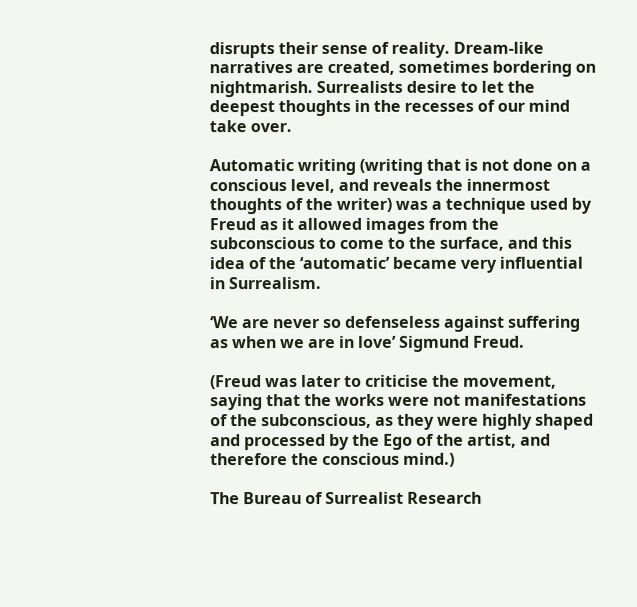disrupts their sense of reality. Dream-like narratives are created, sometimes bordering on nightmarish. Surrealists desire to let the deepest thoughts in the recesses of our mind take over.

Automatic writing (writing that is not done on a conscious level, and reveals the innermost thoughts of the writer) was a technique used by Freud as it allowed images from the subconscious to come to the surface, and this idea of the ‘automatic’ became very influential in Surrealism.

‘We are never so defenseless against suffering as when we are in love’ Sigmund Freud.

(Freud was later to criticise the movement, saying that the works were not manifestations of the subconscious, as they were highly shaped and processed by the Ego of the artist, and therefore the conscious mind.)

The Bureau of Surrealist Research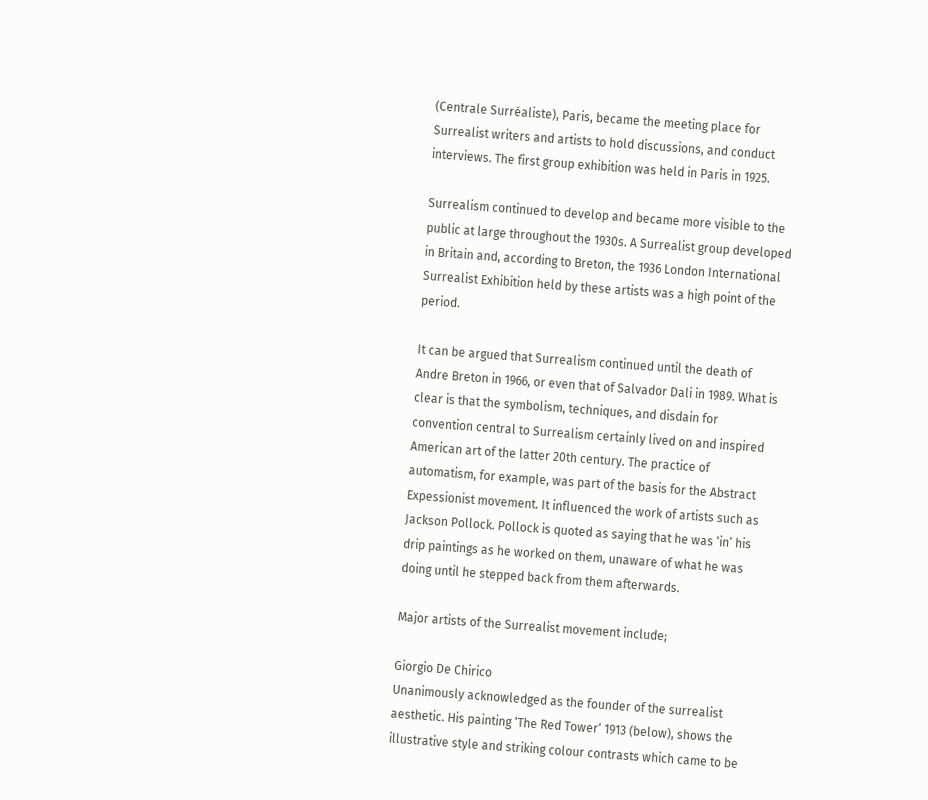(Centrale Surréaliste), Paris, became the meeting place for Surrealist writers and artists to hold discussions, and conduct interviews. The first group exhibition was held in Paris in 1925.

Surrealism continued to develop and became more visible to the public at large throughout the 1930s. A Surrealist group developed in Britain and, according to Breton, the 1936 London International Surrealist Exhibition held by these artists was a high point of the period.

It can be argued that Surrealism continued until the death of Andre Breton in 1966, or even that of Salvador Dali in 1989. What is clear is that the symbolism, techniques, and disdain for convention central to Surrealism certainly lived on and inspired American art of the latter 20th century. The practice of automatism, for example, was part of the basis for the Abstract Expessionist movement. It influenced the work of artists such as Jackson Pollock. Pollock is quoted as saying that he was ‘in’ his drip paintings as he worked on them, unaware of what he was doing until he stepped back from them afterwards.

Major artists of the Surrealist movement include;

Giorgio De Chirico
Unanimously acknowledged as the founder of the surrealist aesthetic. His painting ‘The Red Tower‘ 1913 (below), shows the illustrative style and striking colour contrasts which came to be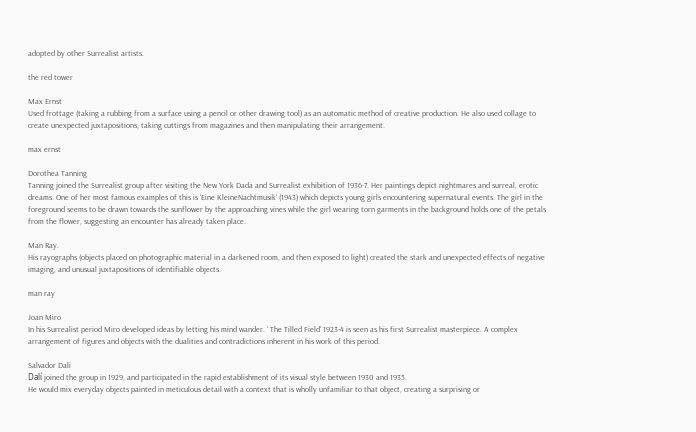adopted by other Surrealist artists.

the red tower

Max Ernst
Used frottage (taking a rubbing from a surface using a pencil or other drawing tool) as an automatic method of creative production. He also used collage to create unexpected juxtapositions, taking cuttings from magazines and then manipulating their arrangement.

max ernst

Dorothea Tanning
Tanning joined the Surrealist group after visiting the New York Dada and Surrealist exhibition of 1936-7. Her paintings depict nightmares and surreal, erotic dreams. One of her most famous examples of this is ‘Eine KleineNachtmusik‘ (1943) which depicts young girls encountering supernatural events. The girl in the foreground seems to be drawn towards the sunflower by the approaching vines while the girl wearing torn garments in the background holds one of the petals from the flower, suggesting an encounter has already taken place.

Man Ray.
His rayographs (objects placed on photographic material in a darkened room, and then exposed to light) created the stark and unexpected effects of negative imaging, and unusual juxtapositions of identifiable objects.

man ray

Joan Miro
In his Surrealist period Miro developed ideas by letting his mind wander. ‘ The Tilled Field‘ 1923-4 is seen as his first Surrealist masterpiece. A complex arrangement of figures and objects with the dualities and contradictions inherent in his work of this period.

Salvador Dali
Dalí joined the group in 1929, and participated in the rapid establishment of its visual style between 1930 and 1935.
He would mix everyday objects painted in meticulous detail with a context that is wholly unfamiliar to that object, creating a surprising or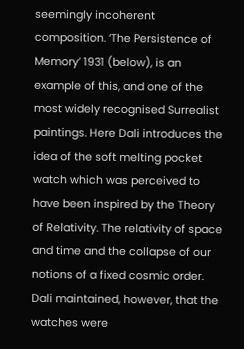seemingly incoherent composition. ‘The Persistence of Memory’ 1931 (below), is an example of this, and one of the most widely recognised Surrealist paintings. Here Dali introduces the idea of the soft melting pocket watch which was perceived to have been inspired by the Theory of Relativity. The relativity of space and time and the collapse of our notions of a fixed cosmic order. Dali maintained, however, that the watches were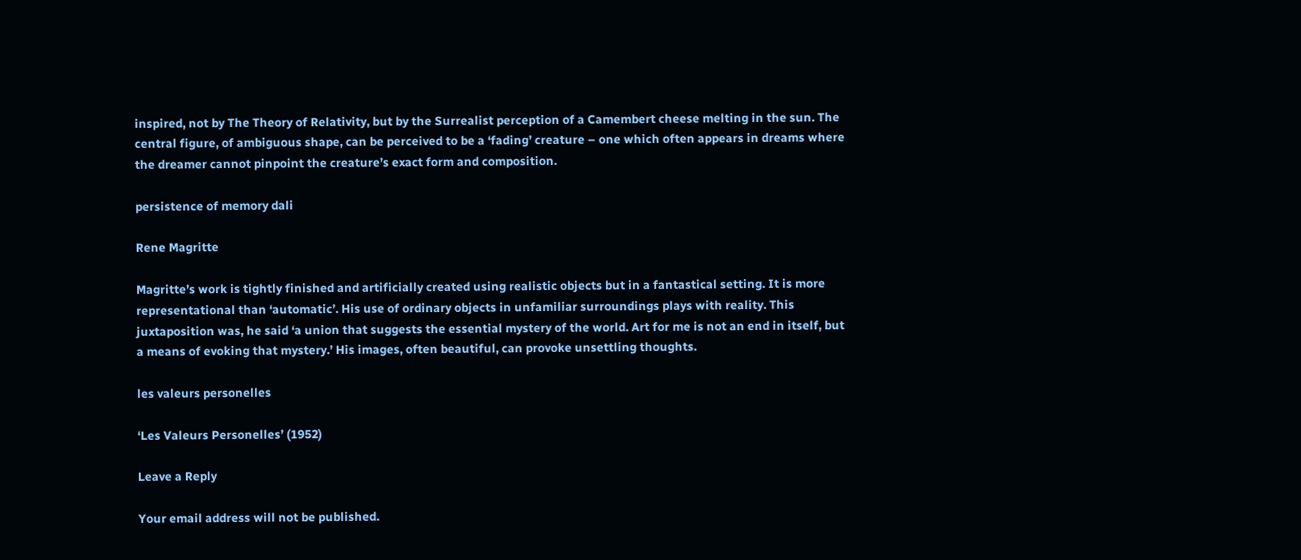inspired, not by The Theory of Relativity, but by the Surrealist perception of a Camembert cheese melting in the sun. The central figure, of ambiguous shape, can be perceived to be a ‘fading’ creature – one which often appears in dreams where the dreamer cannot pinpoint the creature’s exact form and composition.

persistence of memory dali

Rene Magritte

Magritte’s work is tightly finished and artificially created using realistic objects but in a fantastical setting. It is more representational than ‘automatic’. His use of ordinary objects in unfamiliar surroundings plays with reality. This juxtaposition was, he said ‘a union that suggests the essential mystery of the world. Art for me is not an end in itself, but a means of evoking that mystery.’ His images, often beautiful, can provoke unsettling thoughts.

les valeurs personelles

‘Les Valeurs Personelles’ (1952)

Leave a Reply

Your email address will not be published.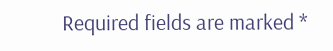Required fields are marked *